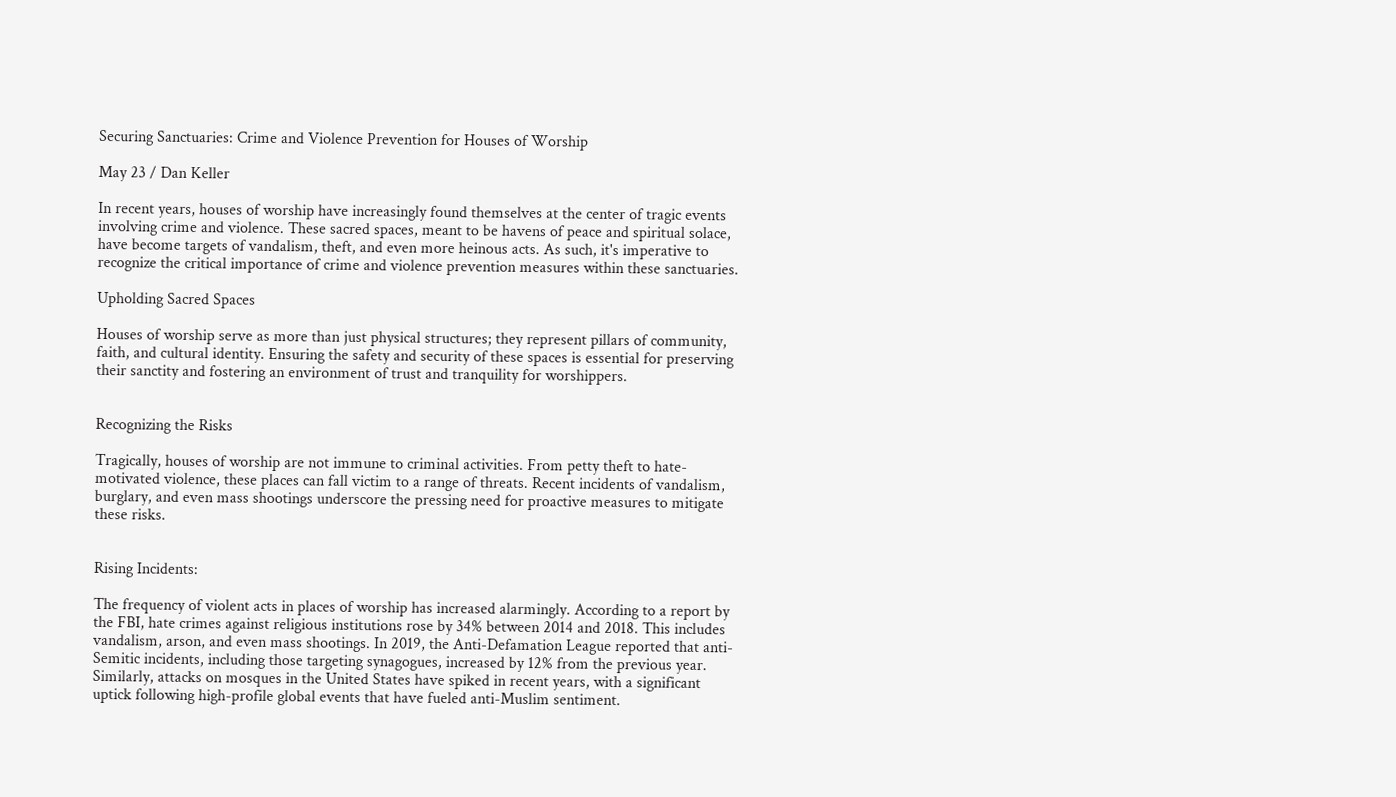Securing Sanctuaries: Crime and Violence Prevention for Houses of Worship

May 23 / Dan Keller

In recent years, houses of worship have increasingly found themselves at the center of tragic events involving crime and violence. These sacred spaces, meant to be havens of peace and spiritual solace, have become targets of vandalism, theft, and even more heinous acts. As such, it's imperative to recognize the critical importance of crime and violence prevention measures within these sanctuaries.

Upholding Sacred Spaces

Houses of worship serve as more than just physical structures; they represent pillars of community, faith, and cultural identity. Ensuring the safety and security of these spaces is essential for preserving their sanctity and fostering an environment of trust and tranquility for worshippers.


Recognizing the Risks

Tragically, houses of worship are not immune to criminal activities. From petty theft to hate-motivated violence, these places can fall victim to a range of threats. Recent incidents of vandalism, burglary, and even mass shootings underscore the pressing need for proactive measures to mitigate these risks.


Rising Incidents:

The frequency of violent acts in places of worship has increased alarmingly. According to a report by the FBI, hate crimes against religious institutions rose by 34% between 2014 and 2018. This includes vandalism, arson, and even mass shootings. In 2019, the Anti-Defamation League reported that anti-Semitic incidents, including those targeting synagogues, increased by 12% from the previous year. Similarly, attacks on mosques in the United States have spiked in recent years, with a significant uptick following high-profile global events that have fueled anti-Muslim sentiment.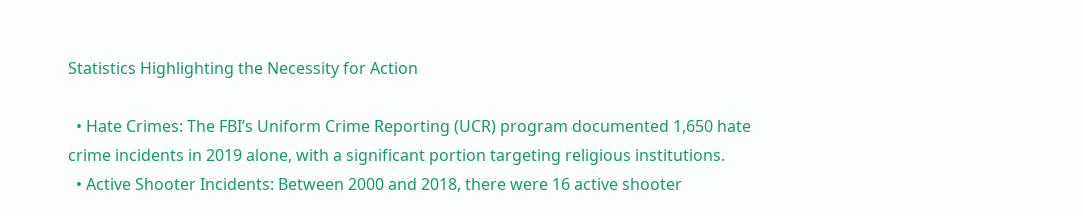Statistics Highlighting the Necessity for Action

  • Hate Crimes: The FBI’s Uniform Crime Reporting (UCR) program documented 1,650 hate crime incidents in 2019 alone, with a significant portion targeting religious institutions.
  • Active Shooter Incidents: Between 2000 and 2018, there were 16 active shooter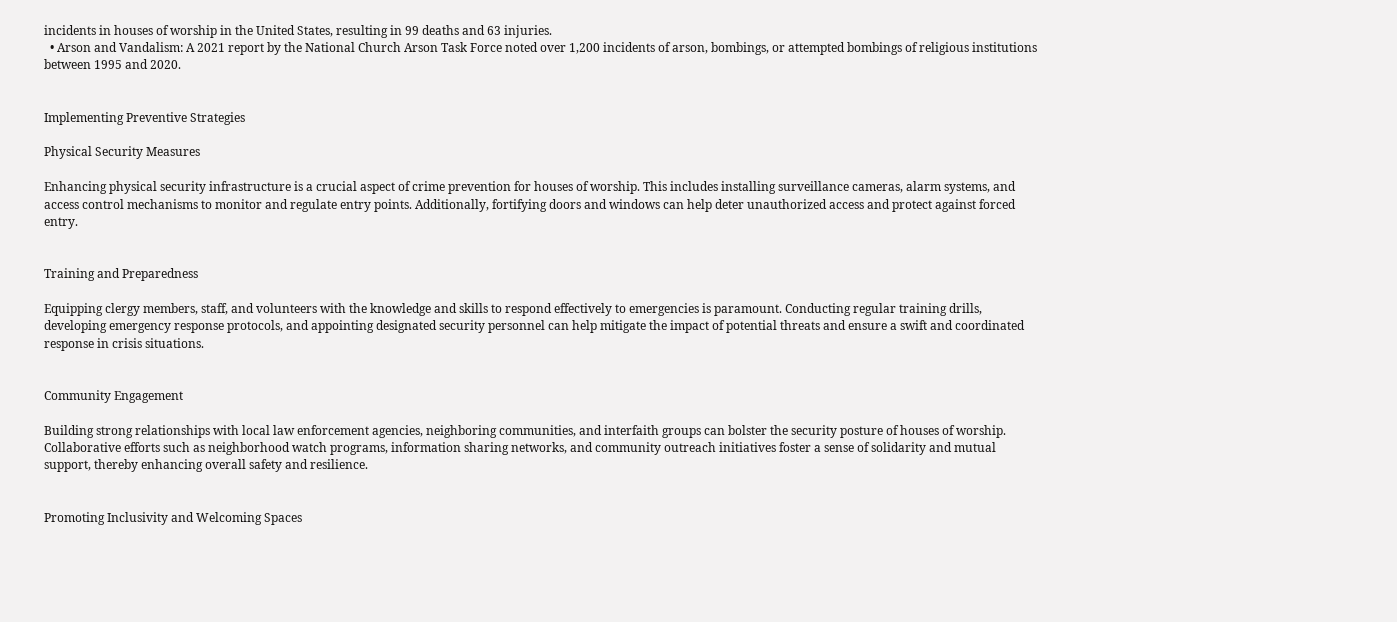incidents in houses of worship in the United States, resulting in 99 deaths and 63 injuries.
  • Arson and Vandalism: A 2021 report by the National Church Arson Task Force noted over 1,200 incidents of arson, bombings, or attempted bombings of religious institutions between 1995 and 2020.


Implementing Preventive Strategies

Physical Security Measures

Enhancing physical security infrastructure is a crucial aspect of crime prevention for houses of worship. This includes installing surveillance cameras, alarm systems, and access control mechanisms to monitor and regulate entry points. Additionally, fortifying doors and windows can help deter unauthorized access and protect against forced entry.


Training and Preparedness

Equipping clergy members, staff, and volunteers with the knowledge and skills to respond effectively to emergencies is paramount. Conducting regular training drills, developing emergency response protocols, and appointing designated security personnel can help mitigate the impact of potential threats and ensure a swift and coordinated response in crisis situations.


Community Engagement

Building strong relationships with local law enforcement agencies, neighboring communities, and interfaith groups can bolster the security posture of houses of worship. Collaborative efforts such as neighborhood watch programs, information sharing networks, and community outreach initiatives foster a sense of solidarity and mutual support, thereby enhancing overall safety and resilience.


Promoting Inclusivity and Welcoming Spaces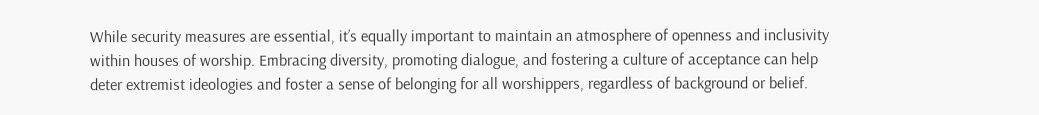While security measures are essential, it’s equally important to maintain an atmosphere of openness and inclusivity within houses of worship. Embracing diversity, promoting dialogue, and fostering a culture of acceptance can help deter extremist ideologies and foster a sense of belonging for all worshippers, regardless of background or belief.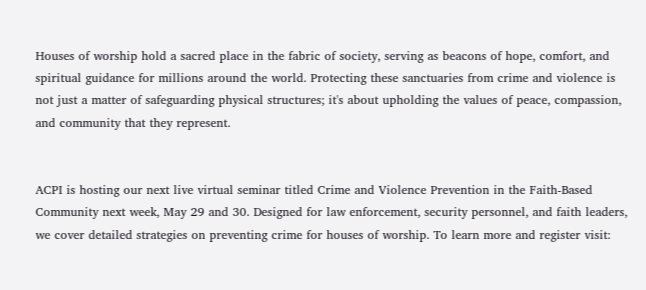Houses of worship hold a sacred place in the fabric of society, serving as beacons of hope, comfort, and spiritual guidance for millions around the world. Protecting these sanctuaries from crime and violence is not just a matter of safeguarding physical structures; it's about upholding the values of peace, compassion, and community that they represent.


ACPI is hosting our next live virtual seminar titled Crime and Violence Prevention in the Faith-Based Community next week, May 29 and 30. Designed for law enforcement, security personnel, and faith leaders, we cover detailed strategies on preventing crime for houses of worship. To learn more and register visit: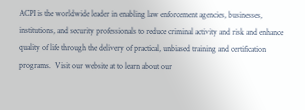ACPI is the worldwide leader in enabling law enforcement agencies, businesses, institutions, and security professionals to reduce criminal activity and risk and enhance quality of life through the delivery of practical, unbiased training and certification programs.  Visit our website at to learn about our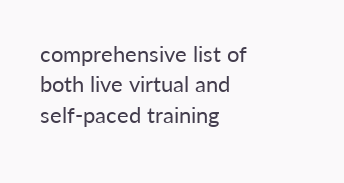comprehensive list of both live virtual and self-paced training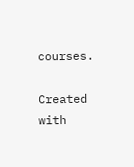courses.

Created with